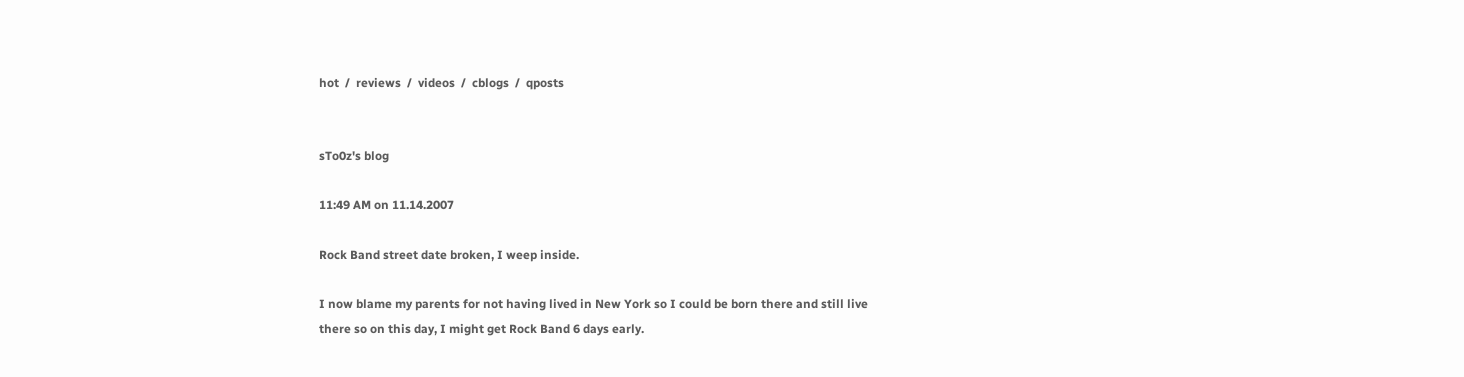hot  /  reviews  /  videos  /  cblogs  /  qposts


sTo0z's blog

11:49 AM on 11.14.2007

Rock Band street date broken, I weep inside.

I now blame my parents for not having lived in New York so I could be born there and still live
there so on this day, I might get Rock Band 6 days early.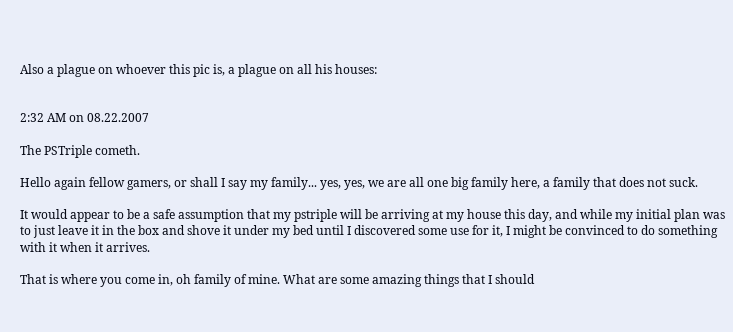Also a plague on whoever this pic is, a plague on all his houses:


2:32 AM on 08.22.2007

The PSTriple cometh.

Hello again fellow gamers, or shall I say my family... yes, yes, we are all one big family here, a family that does not suck.

It would appear to be a safe assumption that my pstriple will be arriving at my house this day, and while my initial plan was to just leave it in the box and shove it under my bed until I discovered some use for it, I might be convinced to do something with it when it arrives.

That is where you come in, oh family of mine. What are some amazing things that I should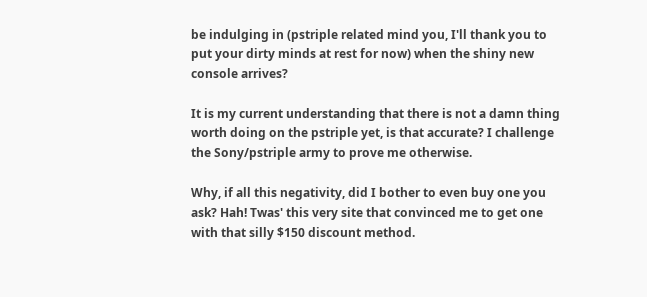be indulging in (pstriple related mind you, I'll thank you to put your dirty minds at rest for now) when the shiny new console arrives?

It is my current understanding that there is not a damn thing worth doing on the pstriple yet, is that accurate? I challenge the Sony/pstriple army to prove me otherwise.

Why, if all this negativity, did I bother to even buy one you ask? Hah! Twas' this very site that convinced me to get one with that silly $150 discount method.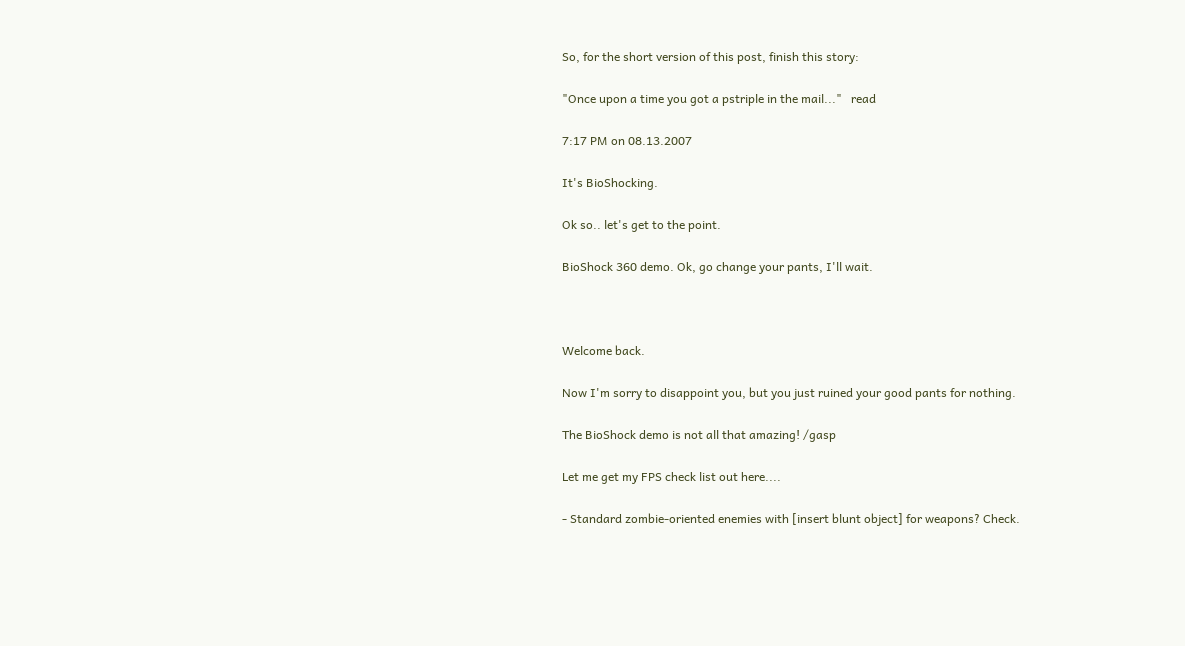So, for the short version of this post, finish this story:

"Once upon a time you got a pstriple in the mail..."   read

7:17 PM on 08.13.2007

It's BioShocking.

Ok so.. let's get to the point.

BioShock 360 demo. Ok, go change your pants, I'll wait.



Welcome back.

Now I'm sorry to disappoint you, but you just ruined your good pants for nothing.

The BioShock demo is not all that amazing! /gasp

Let me get my FPS check list out here....

- Standard zombie-oriented enemies with [insert blunt object] for weapons? Check.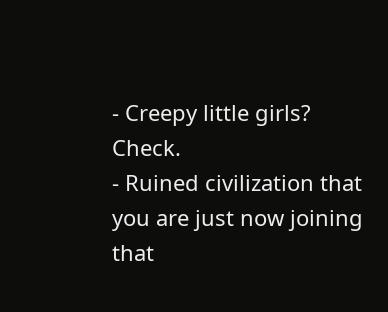- Creepy little girls? Check.
- Ruined civilization that you are just now joining that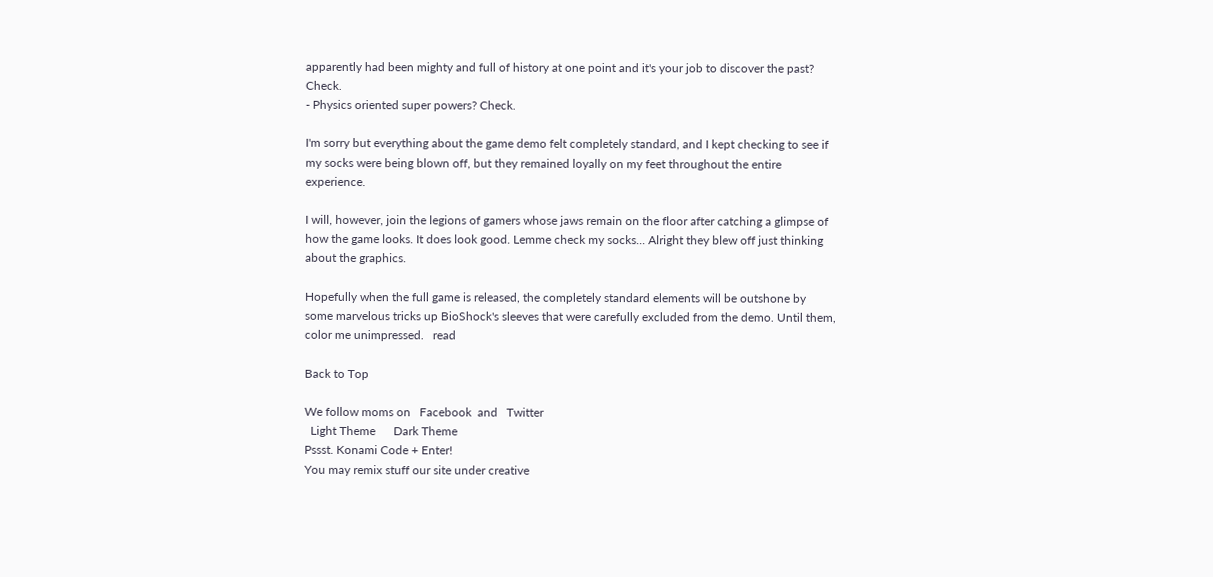apparently had been mighty and full of history at one point and it's your job to discover the past? Check.
- Physics oriented super powers? Check.

I'm sorry but everything about the game demo felt completely standard, and I kept checking to see if my socks were being blown off, but they remained loyally on my feet throughout the entire experience.

I will, however, join the legions of gamers whose jaws remain on the floor after catching a glimpse of how the game looks. It does look good. Lemme check my socks... Alright they blew off just thinking about the graphics.

Hopefully when the full game is released, the completely standard elements will be outshone by some marvelous tricks up BioShock's sleeves that were carefully excluded from the demo. Until them, color me unimpressed.   read

Back to Top

We follow moms on   Facebook  and   Twitter
  Light Theme      Dark Theme
Pssst. Konami Code + Enter!
You may remix stuff our site under creative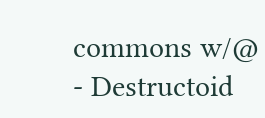commons w/@
- Destructoid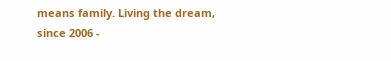means family. Living the dream, since 2006 -